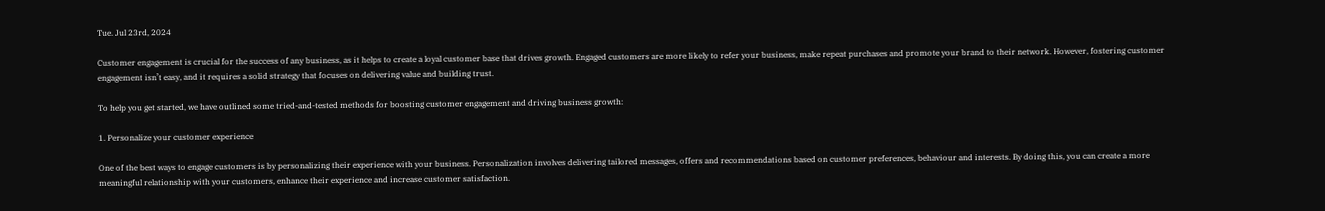Tue. Jul 23rd, 2024

Customer engagement is crucial for the success of any business, as it helps to create a loyal customer base that drives growth. Engaged customers are more likely to refer your business, make repeat purchases and promote your brand to their network. However, fostering customer engagement isn’t easy, and it requires a solid strategy that focuses on delivering value and building trust.

To help you get started, we have outlined some tried-and-tested methods for boosting customer engagement and driving business growth:

1. Personalize your customer experience

One of the best ways to engage customers is by personalizing their experience with your business. Personalization involves delivering tailored messages, offers and recommendations based on customer preferences, behaviour and interests. By doing this, you can create a more meaningful relationship with your customers, enhance their experience and increase customer satisfaction.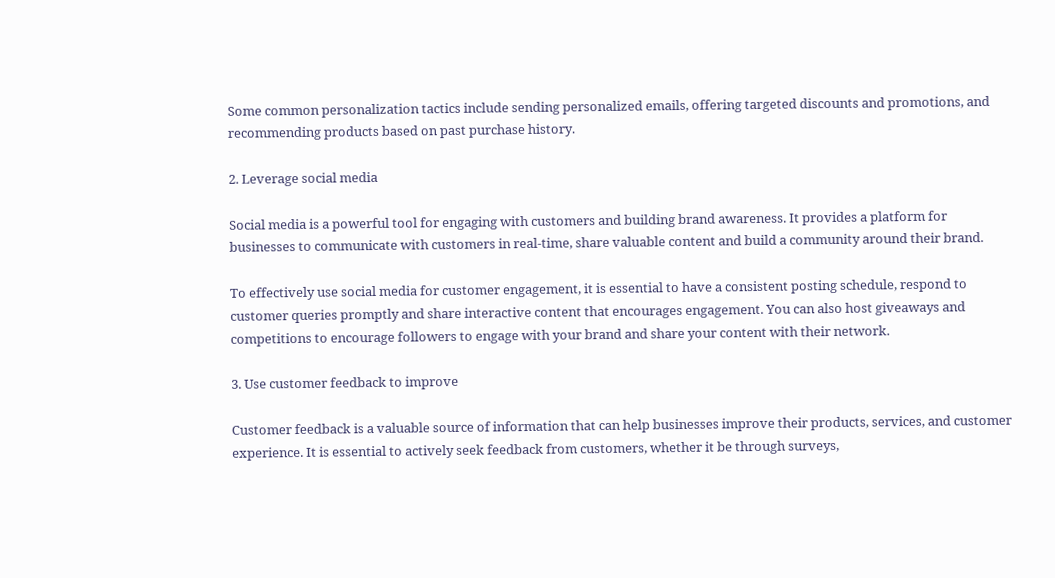Some common personalization tactics include sending personalized emails, offering targeted discounts and promotions, and recommending products based on past purchase history.

2. Leverage social media

Social media is a powerful tool for engaging with customers and building brand awareness. It provides a platform for businesses to communicate with customers in real-time, share valuable content and build a community around their brand.

To effectively use social media for customer engagement, it is essential to have a consistent posting schedule, respond to customer queries promptly and share interactive content that encourages engagement. You can also host giveaways and competitions to encourage followers to engage with your brand and share your content with their network.

3. Use customer feedback to improve

Customer feedback is a valuable source of information that can help businesses improve their products, services, and customer experience. It is essential to actively seek feedback from customers, whether it be through surveys,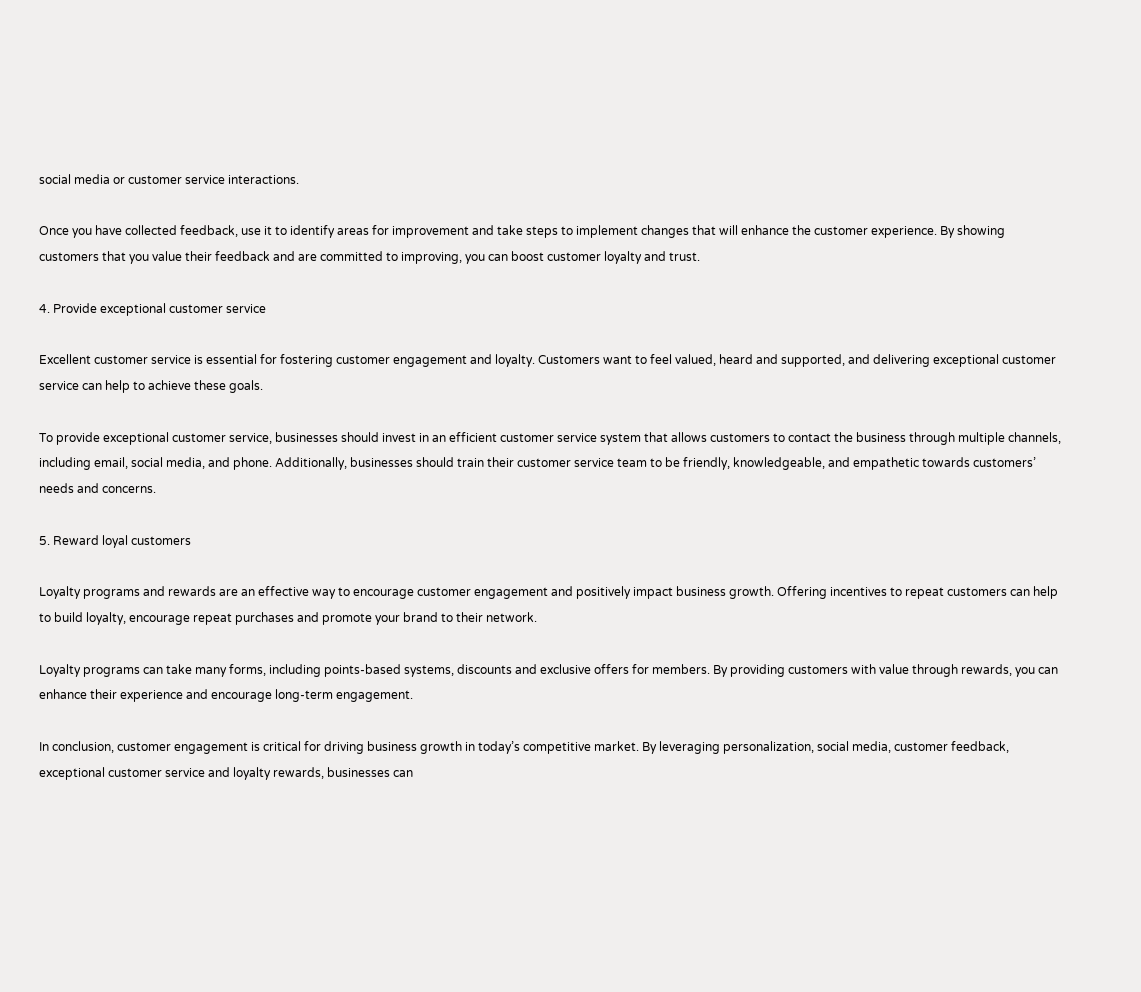social media or customer service interactions.

Once you have collected feedback, use it to identify areas for improvement and take steps to implement changes that will enhance the customer experience. By showing customers that you value their feedback and are committed to improving, you can boost customer loyalty and trust.

4. Provide exceptional customer service

Excellent customer service is essential for fostering customer engagement and loyalty. Customers want to feel valued, heard and supported, and delivering exceptional customer service can help to achieve these goals.

To provide exceptional customer service, businesses should invest in an efficient customer service system that allows customers to contact the business through multiple channels, including email, social media, and phone. Additionally, businesses should train their customer service team to be friendly, knowledgeable, and empathetic towards customers’ needs and concerns.

5. Reward loyal customers

Loyalty programs and rewards are an effective way to encourage customer engagement and positively impact business growth. Offering incentives to repeat customers can help to build loyalty, encourage repeat purchases and promote your brand to their network.

Loyalty programs can take many forms, including points-based systems, discounts and exclusive offers for members. By providing customers with value through rewards, you can enhance their experience and encourage long-term engagement.

In conclusion, customer engagement is critical for driving business growth in today’s competitive market. By leveraging personalization, social media, customer feedback, exceptional customer service and loyalty rewards, businesses can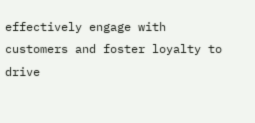effectively engage with customers and foster loyalty to drive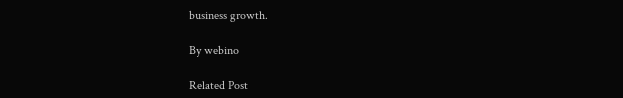business growth.

By webino

Related Post